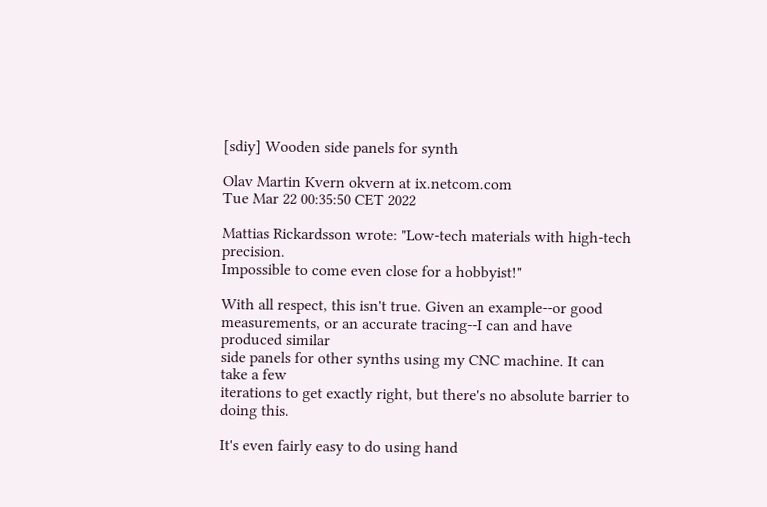[sdiy] Wooden side panels for synth

Olav Martin Kvern okvern at ix.netcom.com
Tue Mar 22 00:35:50 CET 2022

Mattias Rickardsson wrote: "Low-tech materials with high-tech precision.
Impossible to come even close for a hobbyist!"

With all respect, this isn't true. Given an example--or good
measurements, or an accurate tracing--I can and have produced similar
side panels for other synths using my CNC machine. It can take a few
iterations to get exactly right, but there's no absolute barrier to
doing this.

It's even fairly easy to do using hand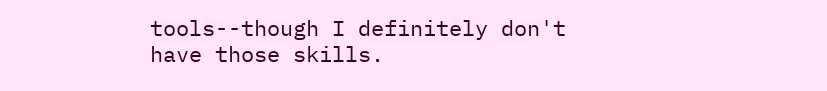tools--though I definitely don't
have those skills.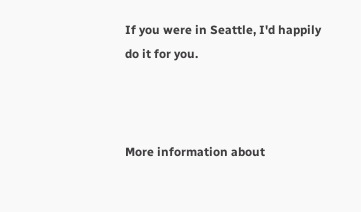If you were in Seattle, I'd happily do it for you.



More information about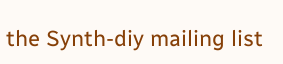the Synth-diy mailing list